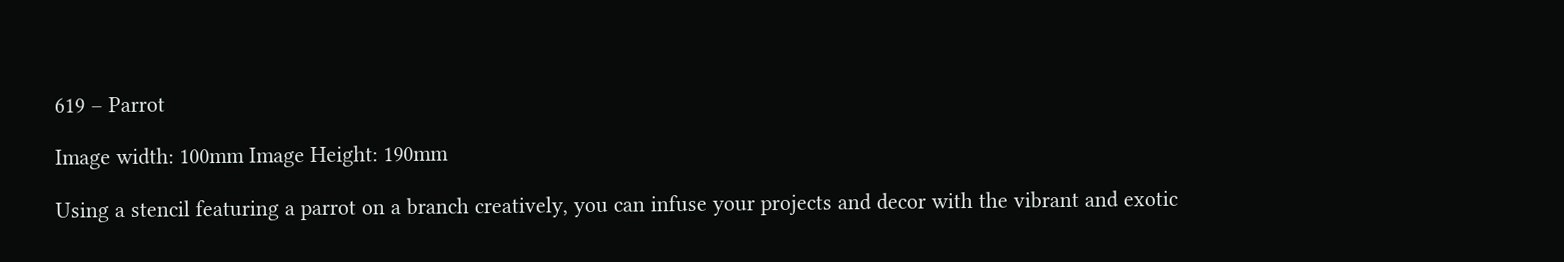619 – Parrot

Image width: 100mm Image Height: 190mm

Using a stencil featuring a parrot on a branch creatively, you can infuse your projects and decor with the vibrant and exotic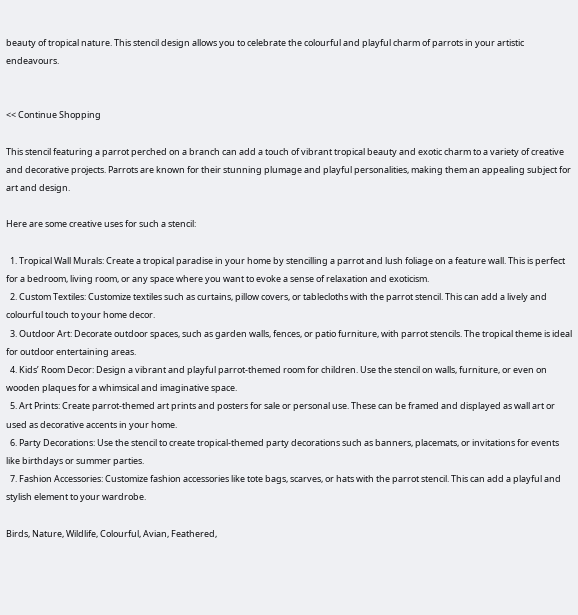beauty of tropical nature. This stencil design allows you to celebrate the colourful and playful charm of parrots in your artistic endeavours.


<< Continue Shopping

This stencil featuring a parrot perched on a branch can add a touch of vibrant tropical beauty and exotic charm to a variety of creative and decorative projects. Parrots are known for their stunning plumage and playful personalities, making them an appealing subject for art and design.

Here are some creative uses for such a stencil:

  1. Tropical Wall Murals: Create a tropical paradise in your home by stencilling a parrot and lush foliage on a feature wall. This is perfect for a bedroom, living room, or any space where you want to evoke a sense of relaxation and exoticism.
  2. Custom Textiles: Customize textiles such as curtains, pillow covers, or tablecloths with the parrot stencil. This can add a lively and colourful touch to your home decor.
  3. Outdoor Art: Decorate outdoor spaces, such as garden walls, fences, or patio furniture, with parrot stencils. The tropical theme is ideal for outdoor entertaining areas.
  4. Kids’ Room Decor: Design a vibrant and playful parrot-themed room for children. Use the stencil on walls, furniture, or even on wooden plaques for a whimsical and imaginative space.
  5. Art Prints: Create parrot-themed art prints and posters for sale or personal use. These can be framed and displayed as wall art or used as decorative accents in your home.
  6. Party Decorations: Use the stencil to create tropical-themed party decorations such as banners, placemats, or invitations for events like birthdays or summer parties.
  7. Fashion Accessories: Customize fashion accessories like tote bags, scarves, or hats with the parrot stencil. This can add a playful and stylish element to your wardrobe.

Birds, Nature, Wildlife, Colourful, Avian, Feathered,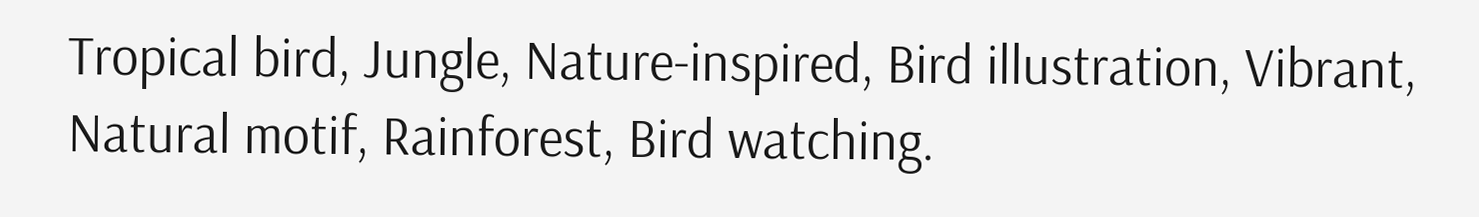Tropical bird, Jungle, Nature-inspired, Bird illustration, Vibrant, Natural motif, Rainforest, Bird watching.